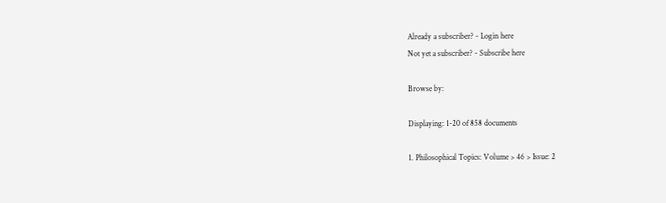Already a subscriber? - Login here
Not yet a subscriber? - Subscribe here

Browse by:

Displaying: 1-20 of 858 documents

1. Philosophical Topics: Volume > 46 > Issue: 2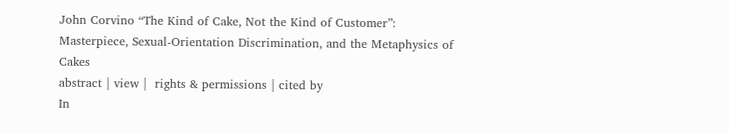John Corvino “The Kind of Cake, Not the Kind of Customer”: Masterpiece, Sexual-Orientation Discrimination, and the Metaphysics of Cakes
abstract | view |  rights & permissions | cited by
In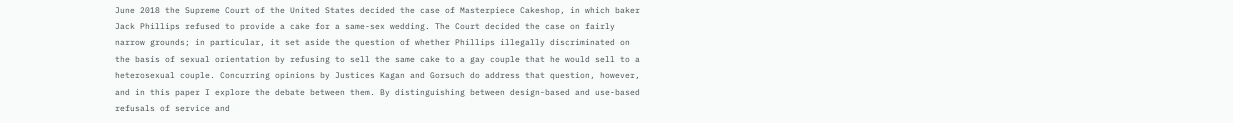June 2018 the Supreme Court of the United States decided the case of Masterpiece Cakeshop, in which baker Jack Phillips refused to provide a cake for a same-sex wedding. The Court decided the case on fairly narrow grounds; in particular, it set aside the question of whether Phillips illegally discriminated on the basis of sexual orientation by refusing to sell the same cake to a gay couple that he would sell to a heterosexual couple. Concurring opinions by Justices Kagan and Gorsuch do address that question, however, and in this paper I explore the debate between them. By distinguishing between design-based and use-based refusals of service and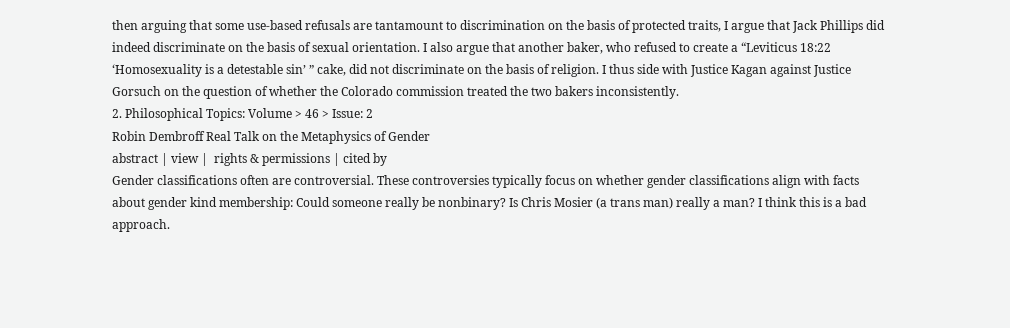then arguing that some use-based refusals are tantamount to discrimination on the basis of protected traits, I argue that Jack Phillips did indeed discriminate on the basis of sexual orientation. I also argue that another baker, who refused to create a “Leviticus 18:22 ‘Homosexuality is a detestable sin’ ” cake, did not discriminate on the basis of religion. I thus side with Justice Kagan against Justice Gorsuch on the question of whether the Colorado commission treated the two bakers inconsistently.
2. Philosophical Topics: Volume > 46 > Issue: 2
Robin Dembroff Real Talk on the Metaphysics of Gender
abstract | view |  rights & permissions | cited by
Gender classifications often are controversial. These controversies typically focus on whether gender classifications align with facts about gender kind membership: Could someone really be nonbinary? Is Chris Mosier (a trans man) really a man? I think this is a bad approach.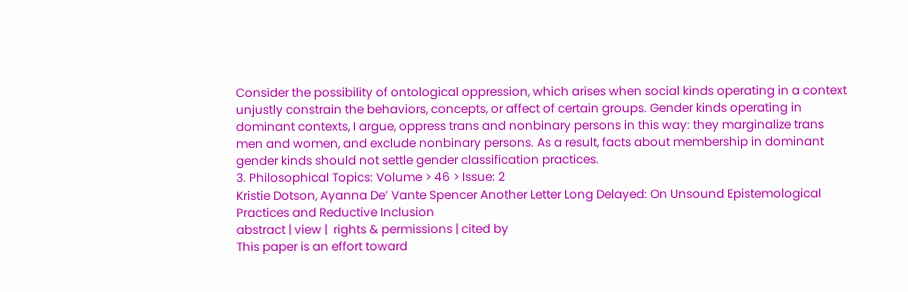Consider the possibility of ontological oppression, which arises when social kinds operating in a context unjustly constrain the behaviors, concepts, or affect of certain groups. Gender kinds operating in dominant contexts, I argue, oppress trans and nonbinary persons in this way: they marginalize trans men and women, and exclude nonbinary persons. As a result, facts about membership in dominant gender kinds should not settle gender classification practices.
3. Philosophical Topics: Volume > 46 > Issue: 2
Kristie Dotson, Ayanna De’ Vante Spencer Another Letter Long Delayed: On Unsound Epistemological Practices and Reductive Inclusion
abstract | view |  rights & permissions | cited by
This paper is an effort toward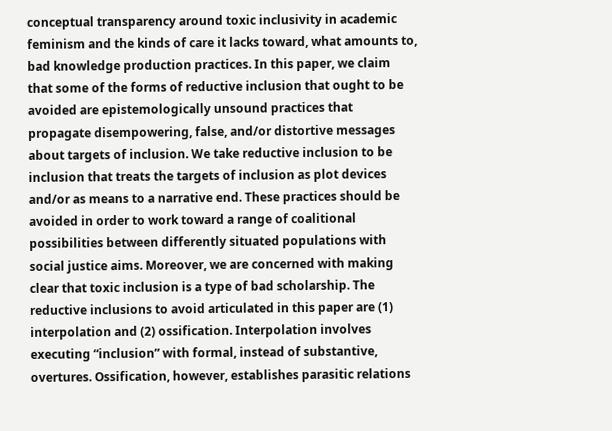conceptual transparency around toxic inclusivity in academic feminism and the kinds of care it lacks toward, what amounts to, bad knowledge production practices. In this paper, we claim that some of the forms of reductive inclusion that ought to be avoided are epistemologically unsound practices that propagate disempowering, false, and/or distortive messages about targets of inclusion. We take reductive inclusion to be inclusion that treats the targets of inclusion as plot devices and/or as means to a narrative end. These practices should be avoided in order to work toward a range of coalitional possibilities between differently situated populations with social justice aims. Moreover, we are concerned with making clear that toxic inclusion is a type of bad scholarship. The reductive inclusions to avoid articulated in this paper are (1) interpolation and (2) ossification. Interpolation involves executing “inclusion” with formal, instead of substantive, overtures. Ossification, however, establishes parasitic relations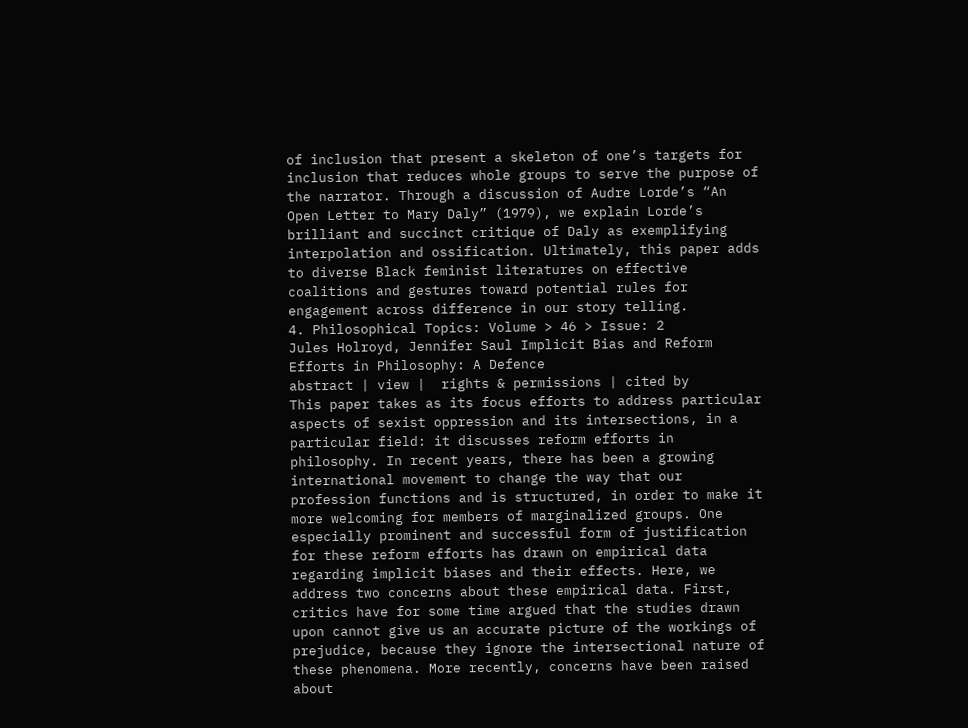of inclusion that present a skeleton of one’s targets for inclusion that reduces whole groups to serve the purpose of the narrator. Through a discussion of Audre Lorde’s “An Open Letter to Mary Daly” (1979), we explain Lorde’s brilliant and succinct critique of Daly as exemplifying interpolation and ossification. Ultimately, this paper adds to diverse Black feminist literatures on effective coalitions and gestures toward potential rules for engagement across difference in our story telling.
4. Philosophical Topics: Volume > 46 > Issue: 2
Jules Holroyd, Jennifer Saul Implicit Bias and Reform Efforts in Philosophy: A Defence
abstract | view |  rights & permissions | cited by
This paper takes as its focus efforts to address particular aspects of sexist oppression and its intersections, in a particular field: it discusses reform efforts in philosophy. In recent years, there has been a growing international movement to change the way that our profession functions and is structured, in order to make it more welcoming for members of marginalized groups. One especially prominent and successful form of justification for these reform efforts has drawn on empirical data regarding implicit biases and their effects. Here, we address two concerns about these empirical data. First, critics have for some time argued that the studies drawn upon cannot give us an accurate picture of the workings of prejudice, because they ignore the intersectional nature of these phenomena. More recently, concerns have been raised about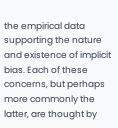the empirical data supporting the nature and existence of implicit bias. Each of these concerns, but perhaps more commonly the latter, are thought by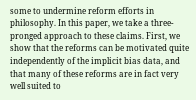some to undermine reform efforts in philosophy. In this paper, we take a three-pronged approach to these claims. First, we show that the reforms can be motivated quite independently of the implicit bias data, and that many of these reforms are in fact very well suited to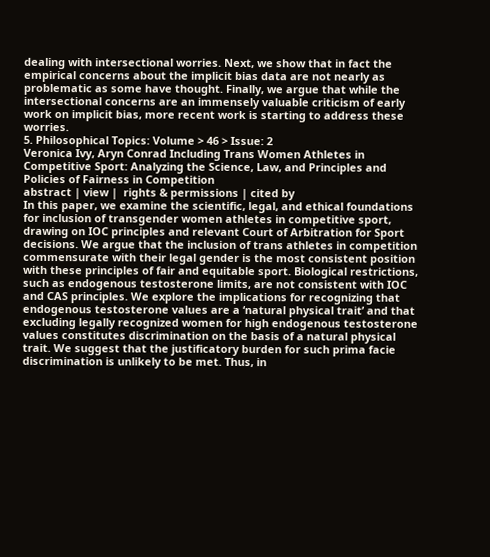dealing with intersectional worries. Next, we show that in fact the empirical concerns about the implicit bias data are not nearly as problematic as some have thought. Finally, we argue that while the intersectional concerns are an immensely valuable criticism of early work on implicit bias, more recent work is starting to address these worries.
5. Philosophical Topics: Volume > 46 > Issue: 2
Veronica Ivy, Aryn Conrad Including Trans Women Athletes in Competitive Sport: Analyzing the Science, Law, and Principles and Policies of Fairness in Competition
abstract | view |  rights & permissions | cited by
In this paper, we examine the scientific, legal, and ethical foundations for inclusion of transgender women athletes in competitive sport, drawing on IOC principles and relevant Court of Arbitration for Sport decisions. We argue that the inclusion of trans athletes in competition commensurate with their legal gender is the most consistent position with these principles of fair and equitable sport. Biological restrictions, such as endogenous testosterone limits, are not consistent with IOC and CAS principles. We explore the implications for recognizing that endogenous testosterone values are a ‘natural physical trait’ and that excluding legally recognized women for high endogenous testosterone values constitutes discrimination on the basis of a natural physical trait. We suggest that the justificatory burden for such prima facie discrimination is unlikely to be met. Thus, in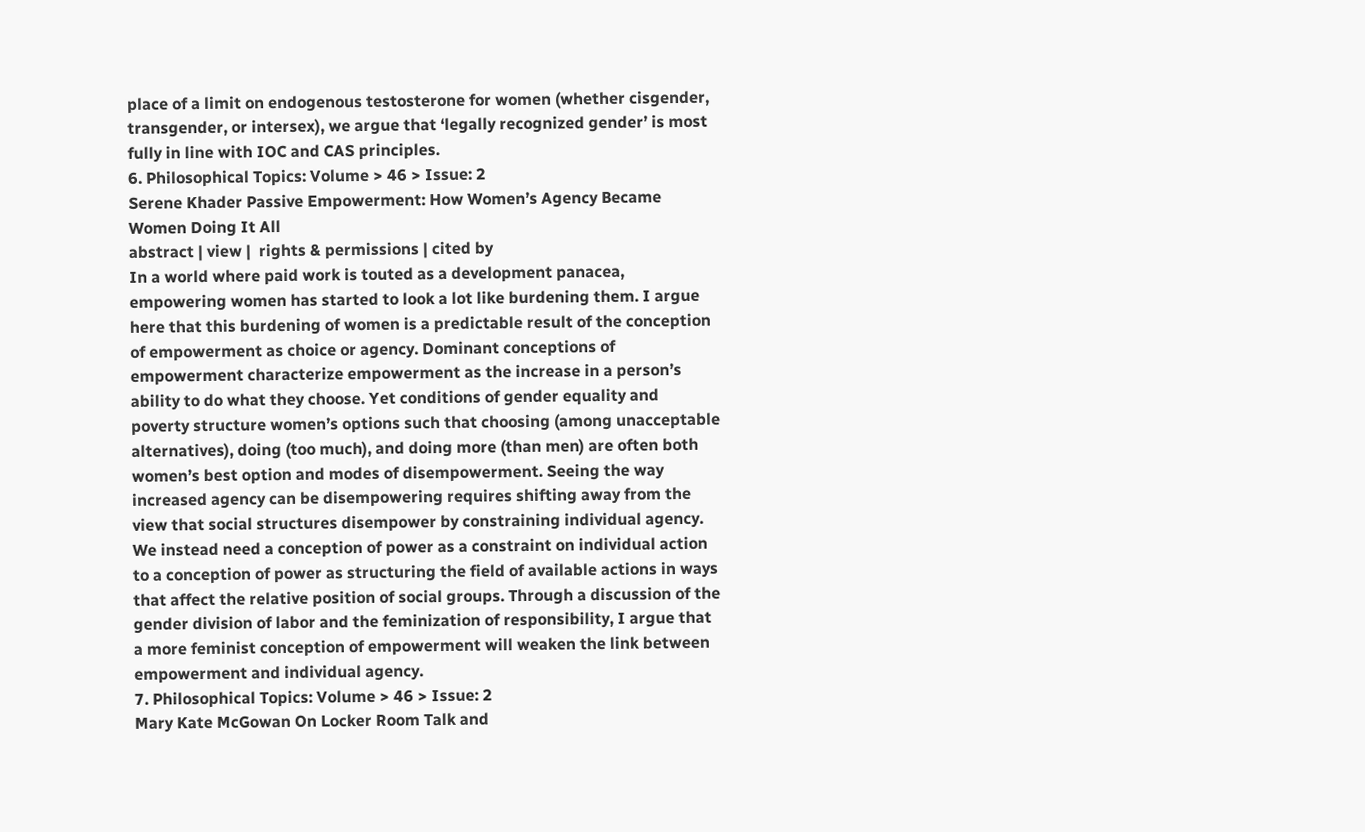place of a limit on endogenous testosterone for women (whether cisgender, transgender, or intersex), we argue that ‘legally recognized gender’ is most fully in line with IOC and CAS principles.
6. Philosophical Topics: Volume > 46 > Issue: 2
Serene Khader Passive Empowerment: How Women’s Agency Became Women Doing It All
abstract | view |  rights & permissions | cited by
In a world where paid work is touted as a development panacea, empowering women has started to look a lot like burdening them. I argue here that this burdening of women is a predictable result of the conception of empowerment as choice or agency. Dominant conceptions of empowerment characterize empowerment as the increase in a person’s ability to do what they choose. Yet conditions of gender equality and poverty structure women’s options such that choosing (among unacceptable alternatives), doing (too much), and doing more (than men) are often both women’s best option and modes of disempowerment. Seeing the way increased agency can be disempowering requires shifting away from the view that social structures disempower by constraining individual agency. We instead need a conception of power as a constraint on individual action to a conception of power as structuring the field of available actions in ways that affect the relative position of social groups. Through a discussion of the gender division of labor and the feminization of responsibility, I argue that a more feminist conception of empowerment will weaken the link between empowerment and individual agency.
7. Philosophical Topics: Volume > 46 > Issue: 2
Mary Kate McGowan On Locker Room Talk and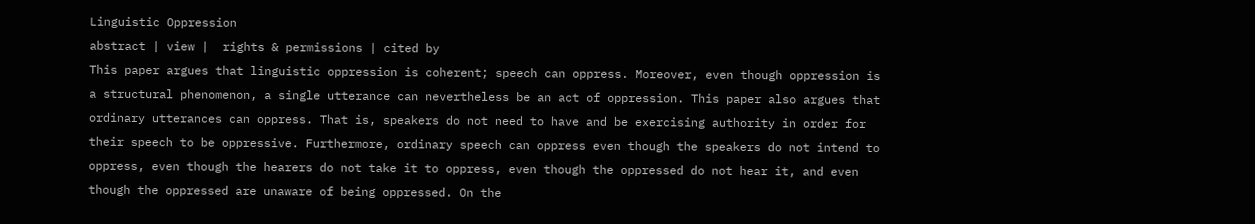Linguistic Oppression
abstract | view |  rights & permissions | cited by
This paper argues that linguistic oppression is coherent; speech can oppress. Moreover, even though oppression is a structural phenomenon, a single utterance can nevertheless be an act of oppression. This paper also argues that ordinary utterances can oppress. That is, speakers do not need to have and be exercising authority in order for their speech to be oppressive. Furthermore, ordinary speech can oppress even though the speakers do not intend to oppress, even though the hearers do not take it to oppress, even though the oppressed do not hear it, and even though the oppressed are unaware of being oppressed. On the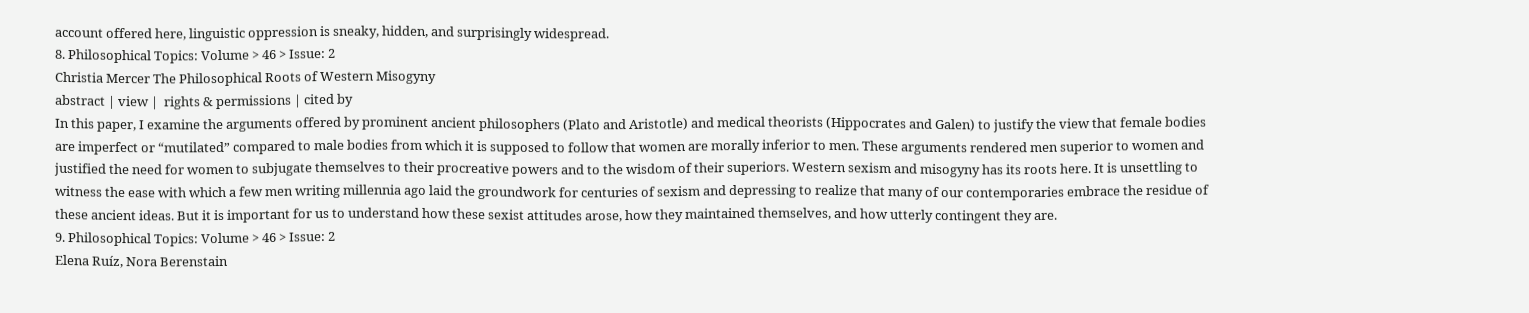account offered here, linguistic oppression is sneaky, hidden, and surprisingly widespread.
8. Philosophical Topics: Volume > 46 > Issue: 2
Christia Mercer The Philosophical Roots of Western Misogyny
abstract | view |  rights & permissions | cited by
In this paper, I examine the arguments offered by prominent ancient philosophers (Plato and Aristotle) and medical theorists (Hippocrates and Galen) to justify the view that female bodies are imperfect or “mutilated” compared to male bodies from which it is supposed to follow that women are morally inferior to men. These arguments rendered men superior to women and justified the need for women to subjugate themselves to their procreative powers and to the wisdom of their superiors. Western sexism and misogyny has its roots here. It is unsettling to witness the ease with which a few men writing millennia ago laid the groundwork for centuries of sexism and depressing to realize that many of our contemporaries embrace the residue of these ancient ideas. But it is important for us to understand how these sexist attitudes arose, how they maintained themselves, and how utterly contingent they are.
9. Philosophical Topics: Volume > 46 > Issue: 2
Elena Ruíz, Nora Berenstain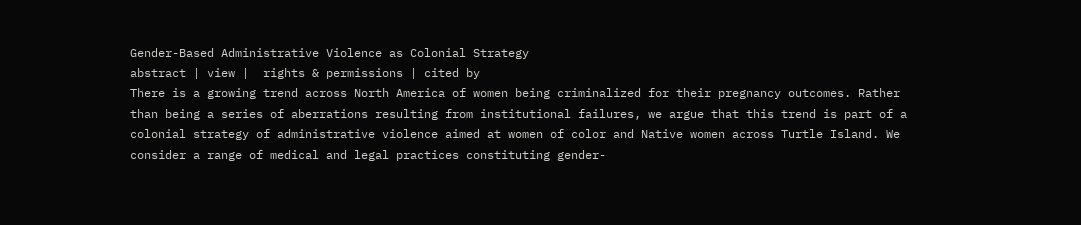Gender-Based Administrative Violence as Colonial Strategy
abstract | view |  rights & permissions | cited by
There is a growing trend across North America of women being criminalized for their pregnancy outcomes. Rather than being a series of aberrations resulting from institutional failures, we argue that this trend is part of a colonial strategy of administrative violence aimed at women of color and Native women across Turtle Island. We consider a range of medical and legal practices constituting gender-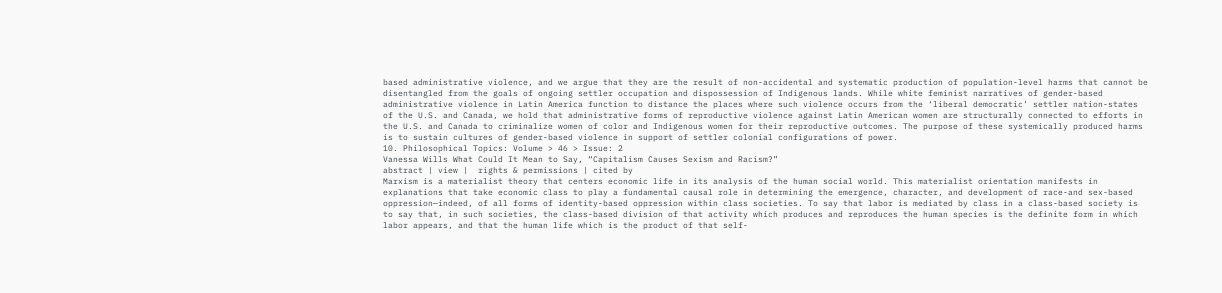based administrative violence, and we argue that they are the result of non-accidental and systematic production of population-level harms that cannot be disentangled from the goals of ongoing settler occupation and dispossession of Indigenous lands. While white feminist narratives of gender-based administrative violence in Latin America function to distance the places where such violence occurs from the ‘liberal democratic’ settler nation-states of the U.S. and Canada, we hold that administrative forms of reproductive violence against Latin American women are structurally connected to efforts in the U.S. and Canada to criminalize women of color and Indigenous women for their reproductive outcomes. The purpose of these systemically produced harms is to sustain cultures of gender-based violence in support of settler colonial configurations of power.
10. Philosophical Topics: Volume > 46 > Issue: 2
Vanessa Wills What Could It Mean to Say, “Capitalism Causes Sexism and Racism?”
abstract | view |  rights & permissions | cited by
Marxism is a materialist theory that centers economic life in its analysis of the human social world. This materialist orientation manifests in explanations that take economic class to play a fundamental causal role in determining the emergence, character, and development of race-and sex-based oppression—indeed, of all forms of identity-based oppression within class societies. To say that labor is mediated by class in a class-based society is to say that, in such societies, the class-based division of that activity which produces and reproduces the human species is the definite form in which labor appears, and that the human life which is the product of that self-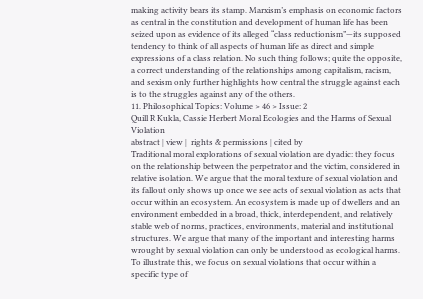making activity bears its stamp. Marxism’s emphasis on economic factors as central in the constitution and development of human life has been seized upon as evidence of its alleged “class reductionism”—its supposed tendency to think of all aspects of human life as direct and simple expressions of a class relation. No such thing follows; quite the opposite, a correct understanding of the relationships among capitalism, racism, and sexism only further highlights how central the struggle against each is to the struggles against any of the others.
11. Philosophical Topics: Volume > 46 > Issue: 2
Quill R Kukla, Cassie Herbert Moral Ecologies and the Harms of Sexual Violation
abstract | view |  rights & permissions | cited by
Traditional moral explorations of sexual violation are dyadic: they focus on the relationship between the perpetrator and the victim, considered in relative isolation. We argue that the moral texture of sexual violation and its fallout only shows up once we see acts of sexual violation as acts that occur within an ecosystem. An ecosystem is made up of dwellers and an environment embedded in a broad, thick, interdependent, and relatively stable web of norms, practices, environments, material and institutional structures. We argue that many of the important and interesting harms wrought by sexual violation can only be understood as ecological harms. To illustrate this, we focus on sexual violations that occur within a specific type of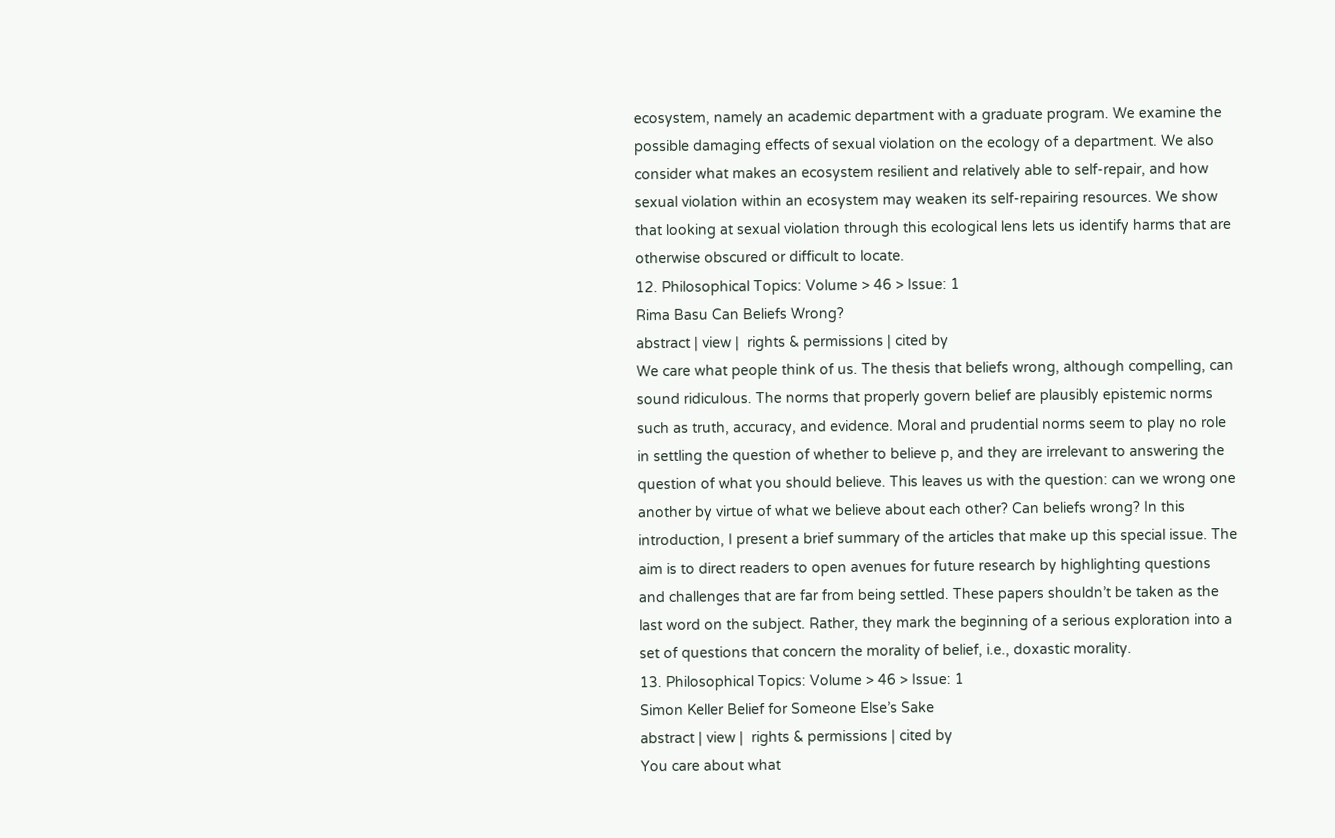ecosystem, namely an academic department with a graduate program. We examine the possible damaging effects of sexual violation on the ecology of a department. We also consider what makes an ecosystem resilient and relatively able to self-repair, and how sexual violation within an ecosystem may weaken its self-repairing resources. We show that looking at sexual violation through this ecological lens lets us identify harms that are otherwise obscured or difficult to locate.
12. Philosophical Topics: Volume > 46 > Issue: 1
Rima Basu Can Beliefs Wrong?
abstract | view |  rights & permissions | cited by
We care what people think of us. The thesis that beliefs wrong, although compelling, can sound ridiculous. The norms that properly govern belief are plausibly epistemic norms such as truth, accuracy, and evidence. Moral and prudential norms seem to play no role in settling the question of whether to believe p, and they are irrelevant to answering the question of what you should believe. This leaves us with the question: can we wrong one another by virtue of what we believe about each other? Can beliefs wrong? In this introduction, I present a brief summary of the articles that make up this special issue. The aim is to direct readers to open avenues for future research by highlighting questions and challenges that are far from being settled. These papers shouldn’t be taken as the last word on the subject. Rather, they mark the beginning of a serious exploration into a set of questions that concern the morality of belief, i.e., doxastic morality.
13. Philosophical Topics: Volume > 46 > Issue: 1
Simon Keller Belief for Someone Else’s Sake
abstract | view |  rights & permissions | cited by
You care about what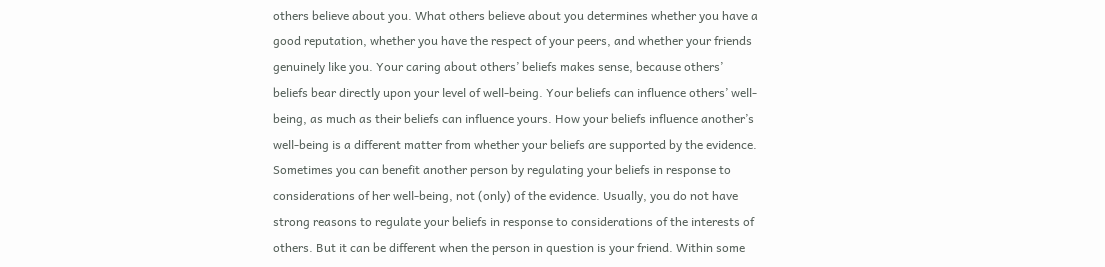others believe about you. What others believe about you determines whether you have a good reputation, whether you have the respect of your peers, and whether your friends genuinely like you. Your caring about others’ beliefs makes sense, because others’ beliefs bear directly upon your level of well-being. Your beliefs can influence others’ well-being, as much as their beliefs can influence yours. How your beliefs influence another’s well-being is a different matter from whether your beliefs are supported by the evidence. Sometimes you can benefit another person by regulating your beliefs in response to considerations of her well-being, not (only) of the evidence. Usually, you do not have strong reasons to regulate your beliefs in response to considerations of the interests of others. But it can be different when the person in question is your friend. Within some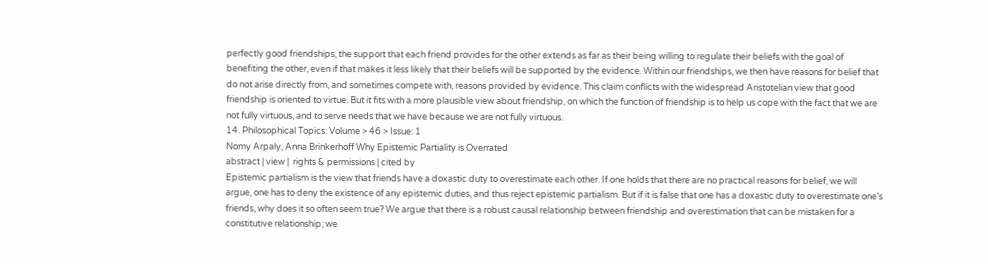perfectly good friendships, the support that each friend provides for the other extends as far as their being willing to regulate their beliefs with the goal of benefiting the other, even if that makes it less likely that their beliefs will be supported by the evidence. Within our friendships, we then have reasons for belief that do not arise directly from, and sometimes compete with, reasons provided by evidence. This claim conflicts with the widespread Aristotelian view that good friendship is oriented to virtue. But it fits with a more plausible view about friendship, on which the function of friendship is to help us cope with the fact that we are not fully virtuous, and to serve needs that we have because we are not fully virtuous.
14. Philosophical Topics: Volume > 46 > Issue: 1
Nomy Arpaly, Anna Brinkerhoff Why Epistemic Partiality is Overrated
abstract | view |  rights & permissions | cited by
Epistemic partialism is the view that friends have a doxastic duty to overestimate each other. If one holds that there are no practical reasons for belief, we will argue, one has to deny the existence of any epistemic duties, and thus reject epistemic partialism. But if it is false that one has a doxastic duty to overestimate one’s friends, why does it so often seem true? We argue that there is a robust causal relationship between friendship and overestimation that can be mistaken for a constitutive relationship; we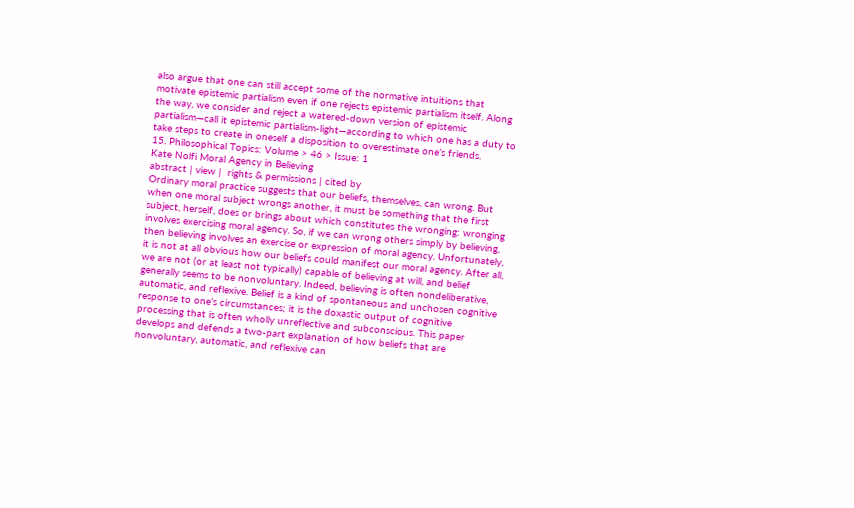also argue that one can still accept some of the normative intuitions that motivate epistemic partialism even if one rejects epistemic partialism itself. Along the way, we consider and reject a watered-down version of epistemic partialism—call it epistemic partialism-light—according to which one has a duty to take steps to create in oneself a disposition to overestimate one’s friends.
15. Philosophical Topics: Volume > 46 > Issue: 1
Kate Nolfi Moral Agency in Believing
abstract | view |  rights & permissions | cited by
Ordinary moral practice suggests that our beliefs, themselves, can wrong. But when one moral subject wrongs another, it must be something that the first subject, herself, does or brings about which constitutes the wronging: wronging involves exercising moral agency. So, if we can wrong others simply by believing, then believing involves an exercise or expression of moral agency. Unfortunately, it is not at all obvious how our beliefs could manifest our moral agency. After all, we are not (or at least not typically) capable of believing at will, and belief generally seems to be nonvoluntary. Indeed, believing is often nondeliberative, automatic, and reflexive. Belief is a kind of spontaneous and unchosen cognitive response to one’s circumstances; it is the doxastic output of cognitive processing that is often wholly unreflective and subconscious. This paper develops and defends a two-part explanation of how beliefs that are nonvoluntary, automatic, and reflexive can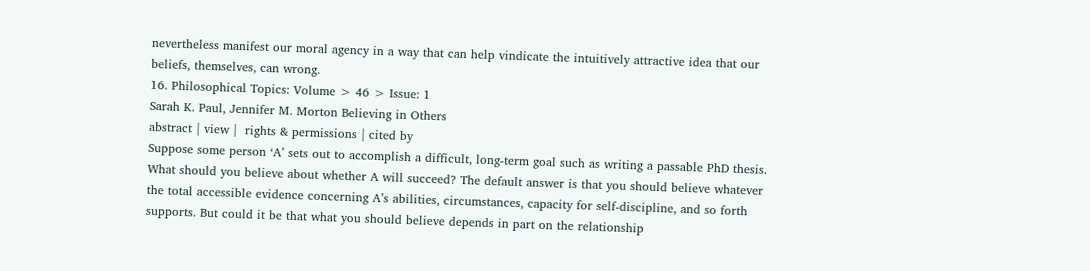nevertheless manifest our moral agency in a way that can help vindicate the intuitively attractive idea that our beliefs, themselves, can wrong.
16. Philosophical Topics: Volume > 46 > Issue: 1
Sarah K. Paul, Jennifer M. Morton Believing in Others
abstract | view |  rights & permissions | cited by
Suppose some person ‘A’ sets out to accomplish a difficult, long-term goal such as writing a passable PhD thesis. What should you believe about whether A will succeed? The default answer is that you should believe whatever the total accessible evidence concerning A’s abilities, circumstances, capacity for self-discipline, and so forth supports. But could it be that what you should believe depends in part on the relationship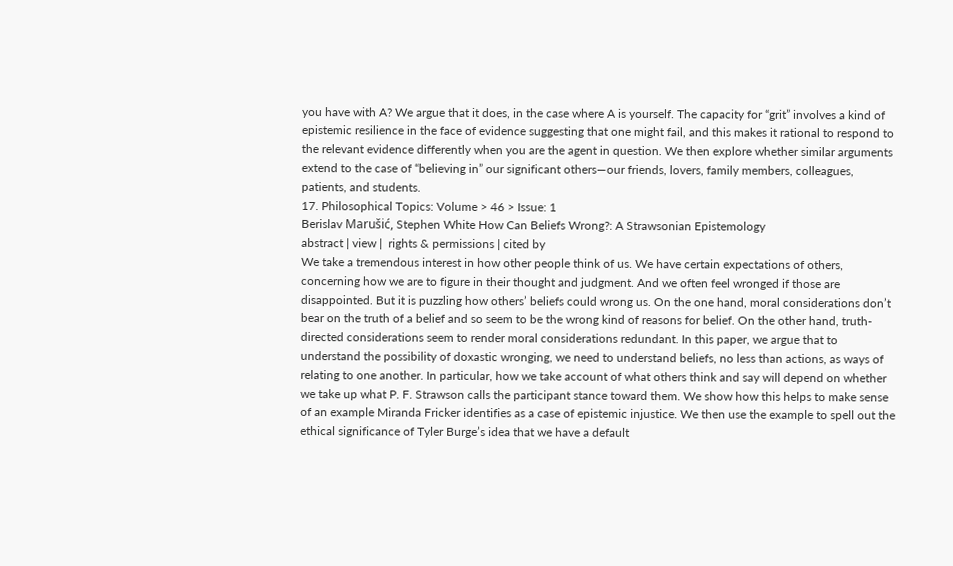you have with A? We argue that it does, in the case where A is yourself. The capacity for “grit” involves a kind of epistemic resilience in the face of evidence suggesting that one might fail, and this makes it rational to respond to the relevant evidence differently when you are the agent in question. We then explore whether similar arguments extend to the case of “believing in” our significant others—our friends, lovers, family members, colleagues, patients, and students.
17. Philosophical Topics: Volume > 46 > Issue: 1
Berislav Marušić, Stephen White How Can Beliefs Wrong?: A Strawsonian Epistemology
abstract | view |  rights & permissions | cited by
We take a tremendous interest in how other people think of us. We have certain expectations of others, concerning how we are to figure in their thought and judgment. And we often feel wronged if those are disappointed. But it is puzzling how others’ beliefs could wrong us. On the one hand, moral considerations don’t bear on the truth of a belief and so seem to be the wrong kind of reasons for belief. On the other hand, truth-directed considerations seem to render moral considerations redundant. In this paper, we argue that to understand the possibility of doxastic wronging, we need to understand beliefs, no less than actions, as ways of relating to one another. In particular, how we take account of what others think and say will depend on whether we take up what P. F. Strawson calls the participant stance toward them. We show how this helps to make sense of an example Miranda Fricker identifies as a case of epistemic injustice. We then use the example to spell out the ethical significance of Tyler Burge’s idea that we have a default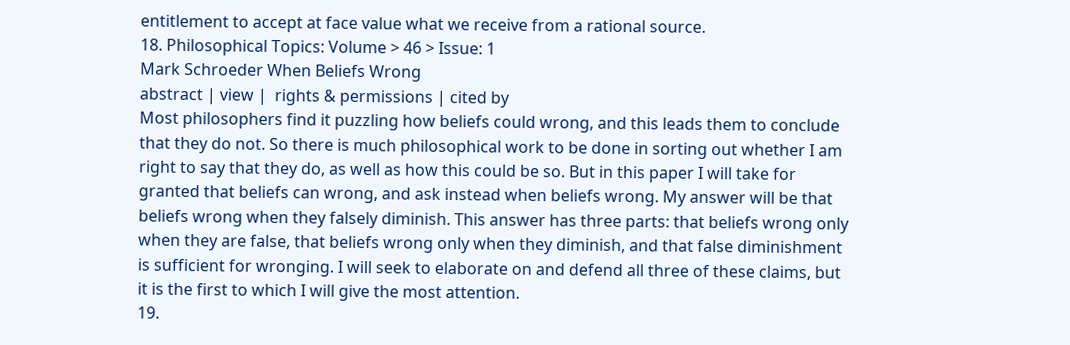entitlement to accept at face value what we receive from a rational source.
18. Philosophical Topics: Volume > 46 > Issue: 1
Mark Schroeder When Beliefs Wrong
abstract | view |  rights & permissions | cited by
Most philosophers find it puzzling how beliefs could wrong, and this leads them to conclude that they do not. So there is much philosophical work to be done in sorting out whether I am right to say that they do, as well as how this could be so. But in this paper I will take for granted that beliefs can wrong, and ask instead when beliefs wrong. My answer will be that beliefs wrong when they falsely diminish. This answer has three parts: that beliefs wrong only when they are false, that beliefs wrong only when they diminish, and that false diminishment is sufficient for wronging. I will seek to elaborate on and defend all three of these claims, but it is the first to which I will give the most attention.
19.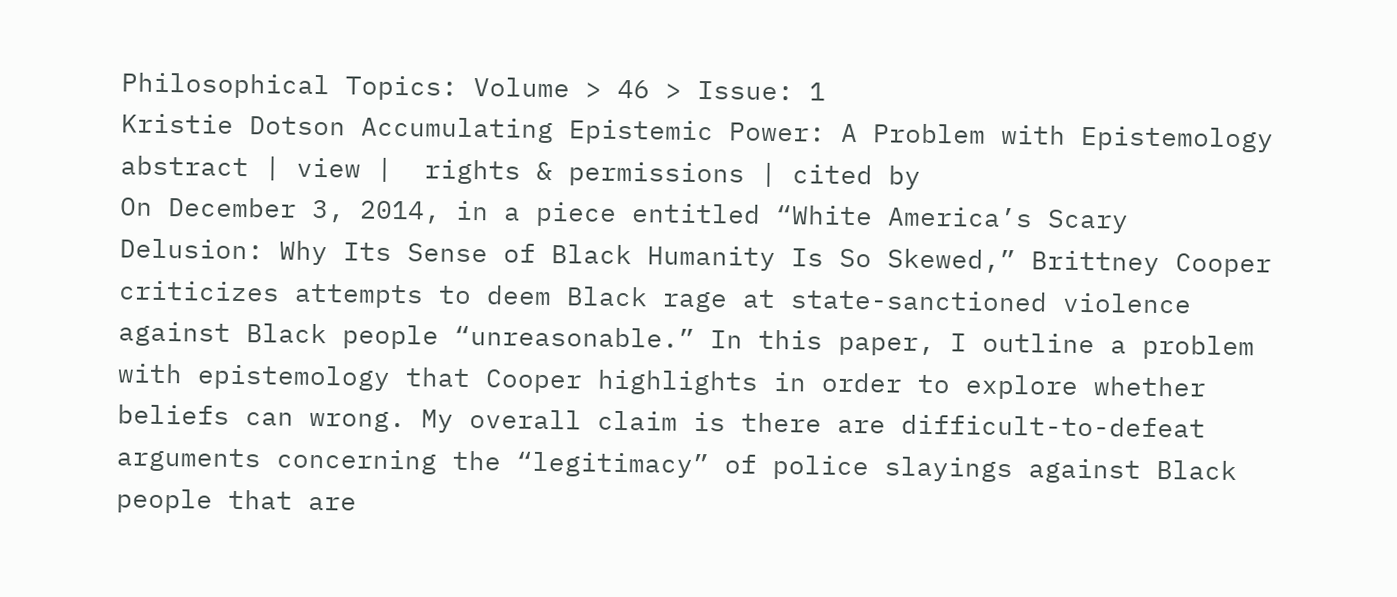Philosophical Topics: Volume > 46 > Issue: 1
Kristie Dotson Accumulating Epistemic Power: A Problem with Epistemology
abstract | view |  rights & permissions | cited by
On December 3, 2014, in a piece entitled “White America’s Scary Delusion: Why Its Sense of Black Humanity Is So Skewed,” Brittney Cooper criticizes attempts to deem Black rage at state-sanctioned violence against Black people “unreasonable.” In this paper, I outline a problem with epistemology that Cooper highlights in order to explore whether beliefs can wrong. My overall claim is there are difficult-to-defeat arguments concerning the “legitimacy” of police slayings against Black people that are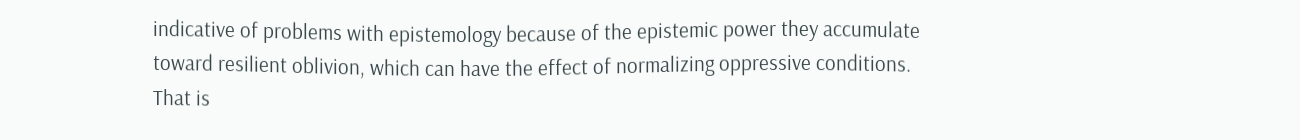indicative of problems with epistemology because of the epistemic power they accumulate toward resilient oblivion, which can have the effect of normalizing oppressive conditions. That is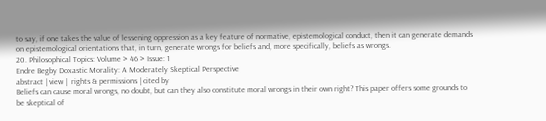to say, if one takes the value of lessening oppression as a key feature of normative, epistemological conduct, then it can generate demands on epistemological orientations that, in turn, generate wrongs for beliefs and, more specifically, beliefs as wrongs.
20. Philosophical Topics: Volume > 46 > Issue: 1
Endre Begby Doxastic Morality: A Moderately Skeptical Perspective
abstract | view |  rights & permissions | cited by
Beliefs can cause moral wrongs, no doubt, but can they also constitute moral wrongs in their own right? This paper offers some grounds to be skeptical of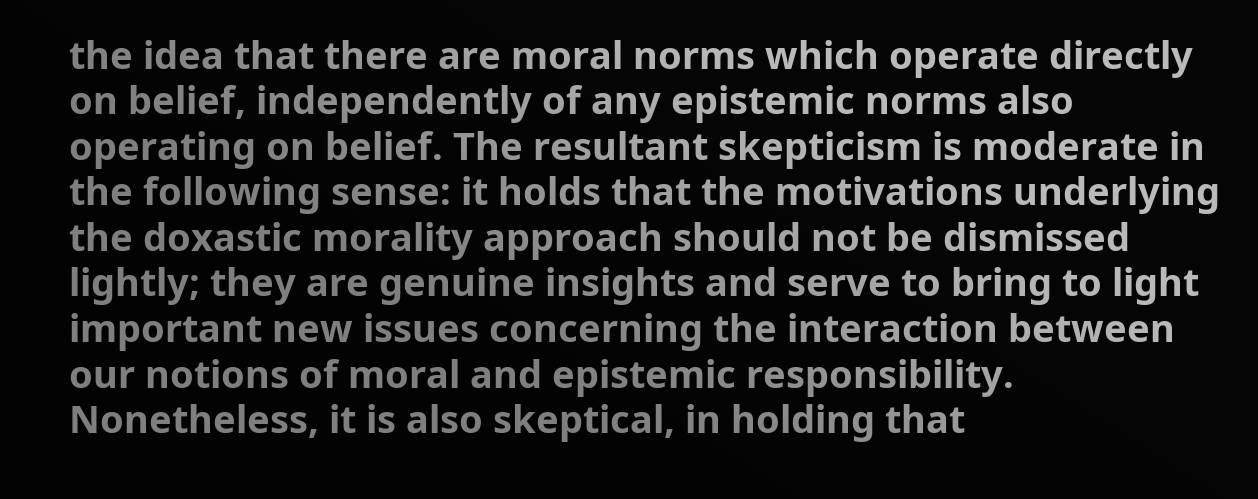the idea that there are moral norms which operate directly on belief, independently of any epistemic norms also operating on belief. The resultant skepticism is moderate in the following sense: it holds that the motivations underlying the doxastic morality approach should not be dismissed lightly; they are genuine insights and serve to bring to light important new issues concerning the interaction between our notions of moral and epistemic responsibility. Nonetheless, it is also skeptical, in holding that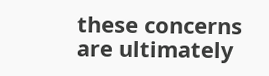these concerns are ultimately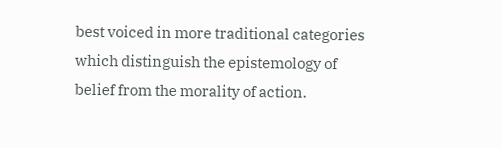best voiced in more traditional categories which distinguish the epistemology of belief from the morality of action.